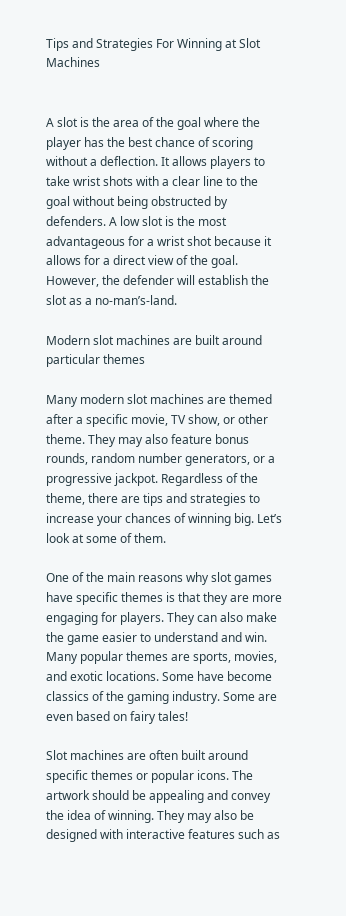Tips and Strategies For Winning at Slot Machines


A slot is the area of the goal where the player has the best chance of scoring without a deflection. It allows players to take wrist shots with a clear line to the goal without being obstructed by defenders. A low slot is the most advantageous for a wrist shot because it allows for a direct view of the goal. However, the defender will establish the slot as a no-man’s-land.

Modern slot machines are built around particular themes

Many modern slot machines are themed after a specific movie, TV show, or other theme. They may also feature bonus rounds, random number generators, or a progressive jackpot. Regardless of the theme, there are tips and strategies to increase your chances of winning big. Let’s look at some of them.

One of the main reasons why slot games have specific themes is that they are more engaging for players. They can also make the game easier to understand and win. Many popular themes are sports, movies, and exotic locations. Some have become classics of the gaming industry. Some are even based on fairy tales!

Slot machines are often built around specific themes or popular icons. The artwork should be appealing and convey the idea of winning. They may also be designed with interactive features such as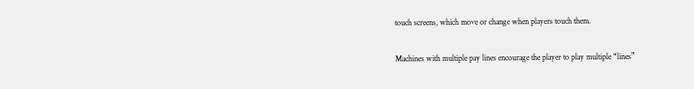touch screens, which move or change when players touch them.

Machines with multiple pay lines encourage the player to play multiple “lines”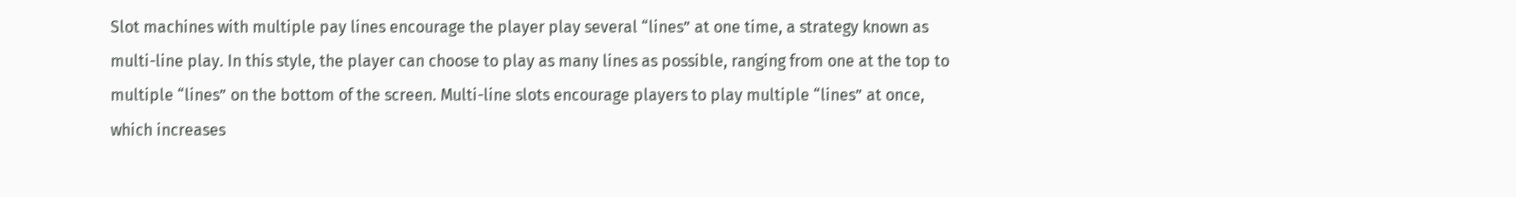Slot machines with multiple pay lines encourage the player play several “lines” at one time, a strategy known as multi-line play. In this style, the player can choose to play as many lines as possible, ranging from one at the top to multiple “lines” on the bottom of the screen. Multi-line slots encourage players to play multiple “lines” at once, which increases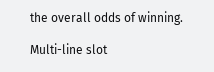the overall odds of winning.

Multi-line slot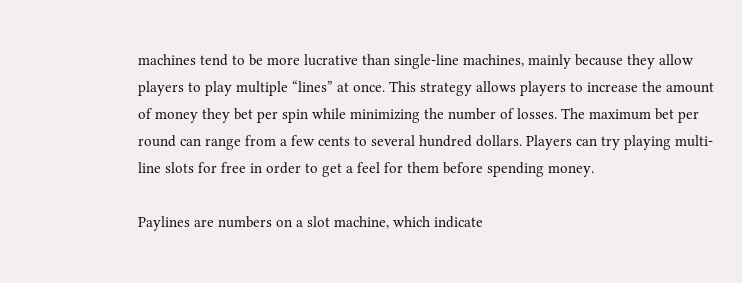machines tend to be more lucrative than single-line machines, mainly because they allow players to play multiple “lines” at once. This strategy allows players to increase the amount of money they bet per spin while minimizing the number of losses. The maximum bet per round can range from a few cents to several hundred dollars. Players can try playing multi-line slots for free in order to get a feel for them before spending money.

Paylines are numbers on a slot machine, which indicate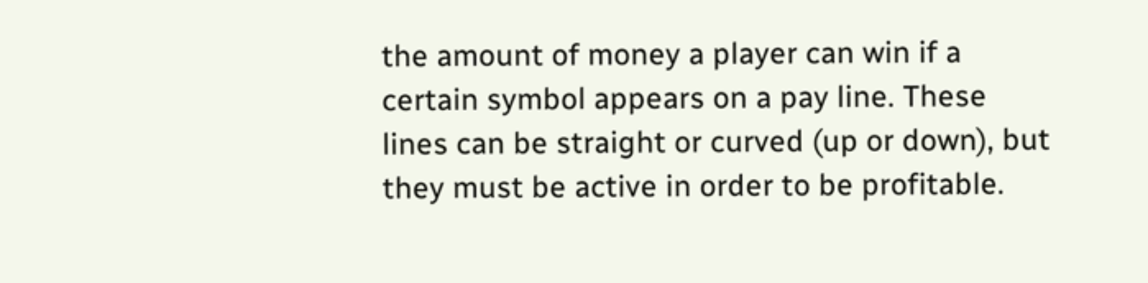the amount of money a player can win if a certain symbol appears on a pay line. These lines can be straight or curved (up or down), but they must be active in order to be profitable.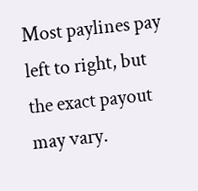Most paylines pay left to right, but the exact payout may vary.